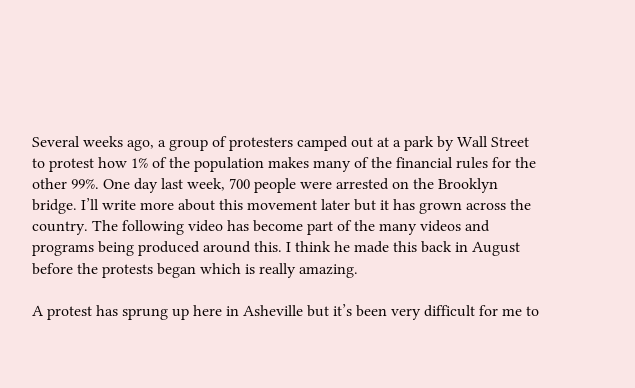Several weeks ago, a group of protesters camped out at a park by Wall Street to protest how 1% of the population makes many of the financial rules for the other 99%. One day last week, 700 people were arrested on the Brooklyn bridge. I’ll write more about this movement later but it has grown across the country. The following video has become part of the many videos and programs being produced around this. I think he made this back in August before the protests began which is really amazing.

A protest has sprung up here in Asheville but it’s been very difficult for me to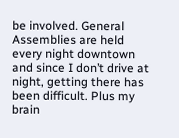be involved. General Assemblies are held every night downtown and since I don’t drive at night, getting there has been difficult. Plus my brain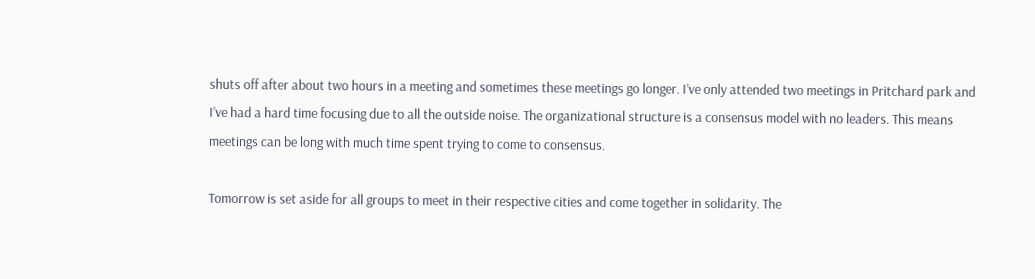shuts off after about two hours in a meeting and sometimes these meetings go longer. I’ve only attended two meetings in Pritchard park and I’ve had a hard time focusing due to all the outside noise. The organizational structure is a consensus model with no leaders. This means meetings can be long with much time spent trying to come to consensus.

Tomorrow is set aside for all groups to meet in their respective cities and come together in solidarity. The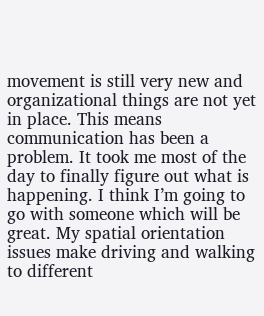movement is still very new and organizational things are not yet in place. This means communication has been a problem. It took me most of the day to finally figure out what is happening. I think I’m going to go with someone which will be great. My spatial orientation issues make driving and walking to different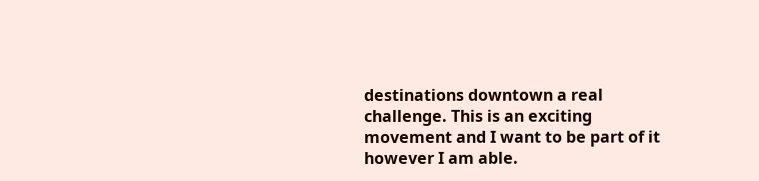destinations downtown a real challenge. This is an exciting movement and I want to be part of it however I am able.